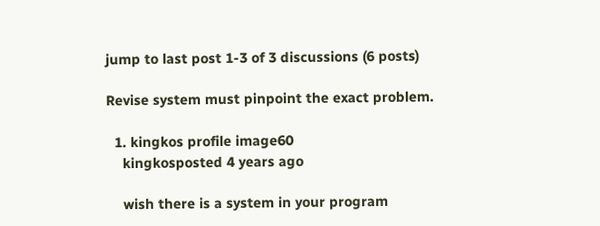jump to last post 1-3 of 3 discussions (6 posts)

Revise system must pinpoint the exact problem.

  1. kingkos profile image60
    kingkosposted 4 years ago

    wish there is a system in your program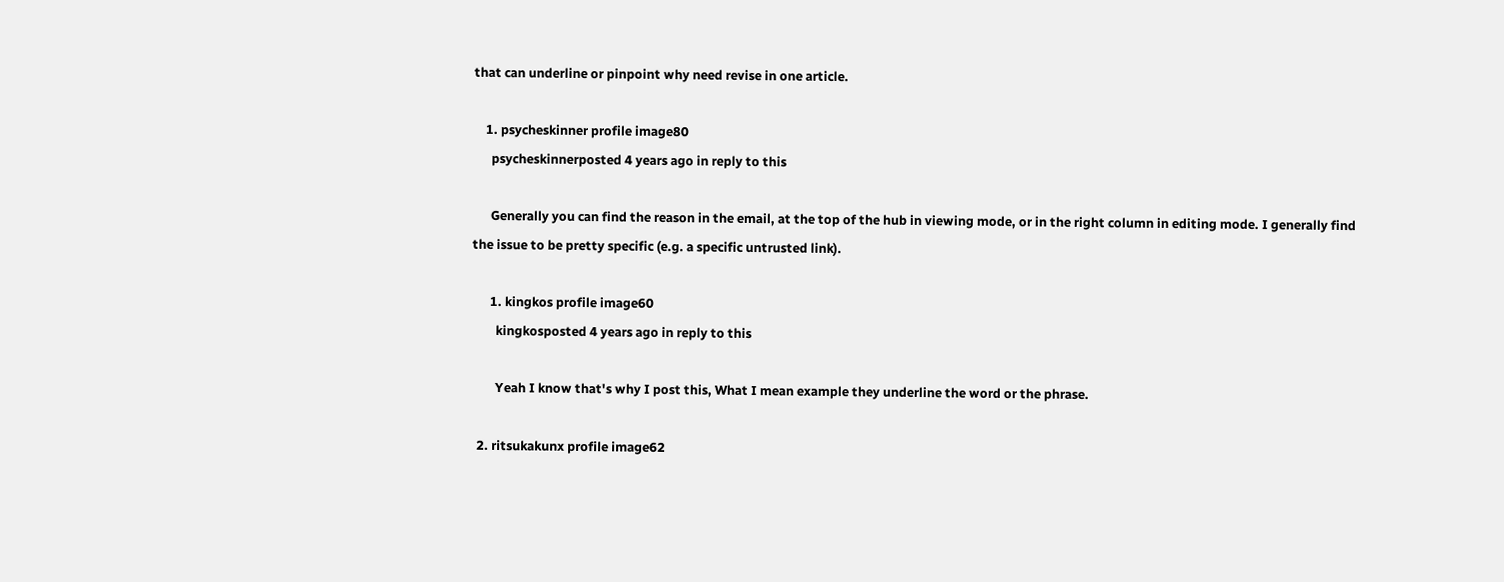that can underline or pinpoint why need revise in one article.

    1. psycheskinner profile image80
      psycheskinnerposted 4 years ago in reply to this

      Generally you can find the reason in the email, at the top of the hub in viewing mode, or in the right column in editing mode. I generally find the issue to be pretty specific (e.g. a specific untrusted link).

      1. kingkos profile image60
        kingkosposted 4 years ago in reply to this

        Yeah I know that's why I post this, What I mean example they underline the word or the phrase.

  2. ritsukakunx profile image62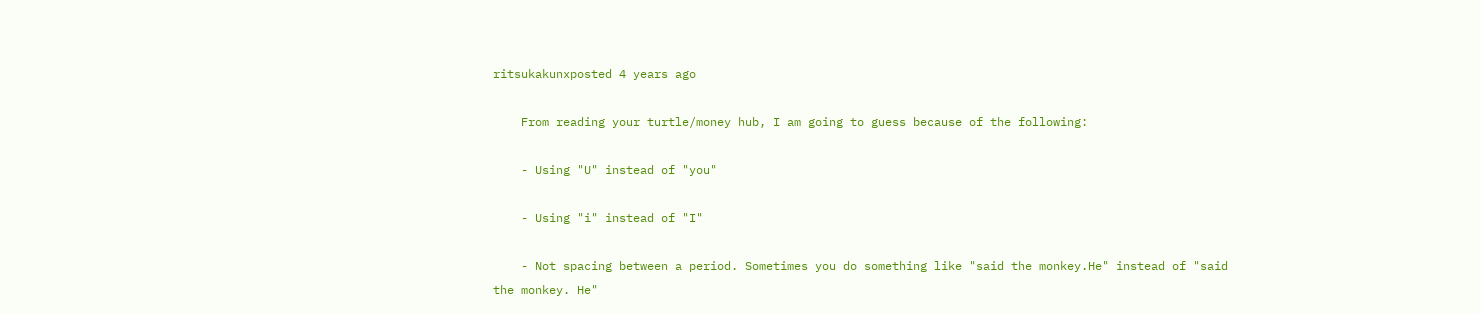ritsukakunxposted 4 years ago

    From reading your turtle/money hub, I am going to guess because of the following:

    - Using "U" instead of "you"

    - Using "i" instead of "I"

    - Not spacing between a period. Sometimes you do something like "said the monkey.He" instead of "said the monkey. He"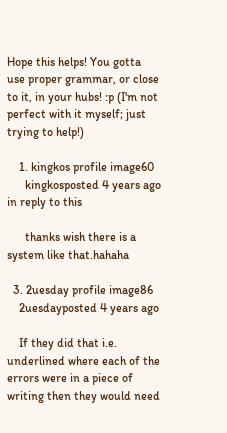Hope this helps! You gotta use proper grammar, or close to it, in your hubs! :p (I'm not perfect with it myself; just trying to help!)

    1. kingkos profile image60
      kingkosposted 4 years ago in reply to this

      thanks wish there is a system like that.hahaha

  3. 2uesday profile image86
    2uesdayposted 4 years ago

    If they did that i.e. underlined where each of the errors were in a piece of writing then they would need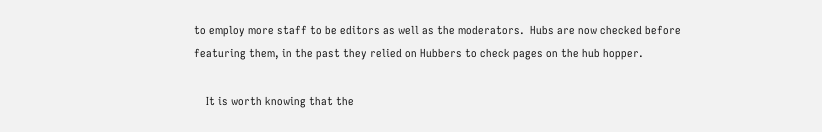to employ more staff to be editors as well as the moderators.  Hubs are now checked before featuring them, in the past they relied on Hubbers to check pages on the hub hopper.

    It is worth knowing that the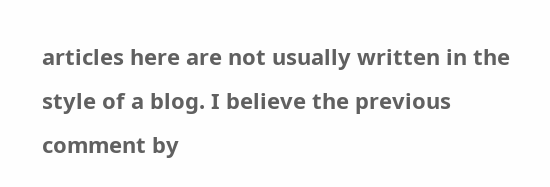articles here are not usually written in the style of a blog. I believe the previous comment by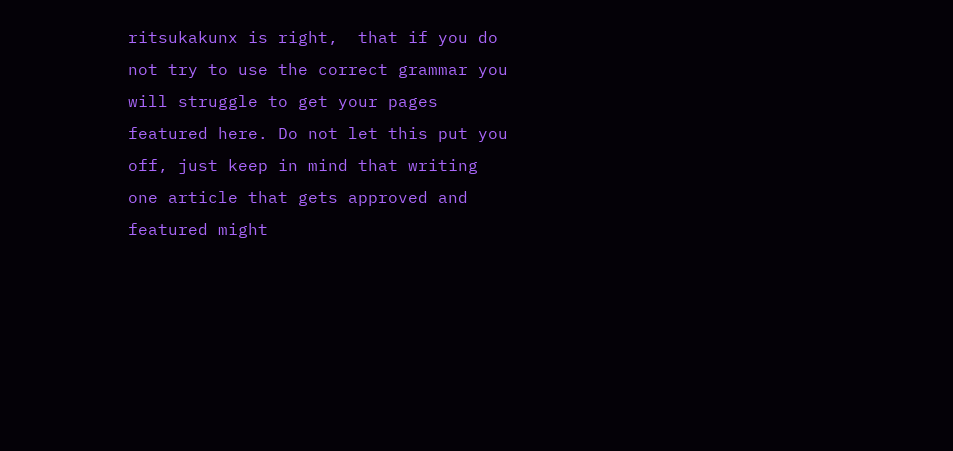ritsukakunx is right,  that if you do not try to use the correct grammar you will struggle to get your pages featured here. Do not let this put you off, just keep in mind that writing one article that gets approved and featured might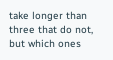take longer than three that do not, but which ones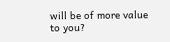will be of more value to you?